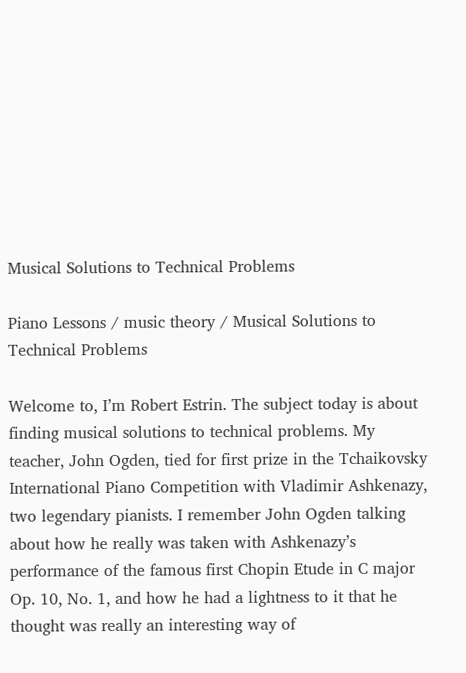Musical Solutions to Technical Problems

Piano Lessons / music theory / Musical Solutions to Technical Problems

Welcome to, I’m Robert Estrin. The subject today is about finding musical solutions to technical problems. My teacher, John Ogden, tied for first prize in the Tchaikovsky International Piano Competition with Vladimir Ashkenazy, two legendary pianists. I remember John Ogden talking about how he really was taken with Ashkenazy’s performance of the famous first Chopin Etude in C major Op. 10, No. 1, and how he had a lightness to it that he thought was really an interesting way of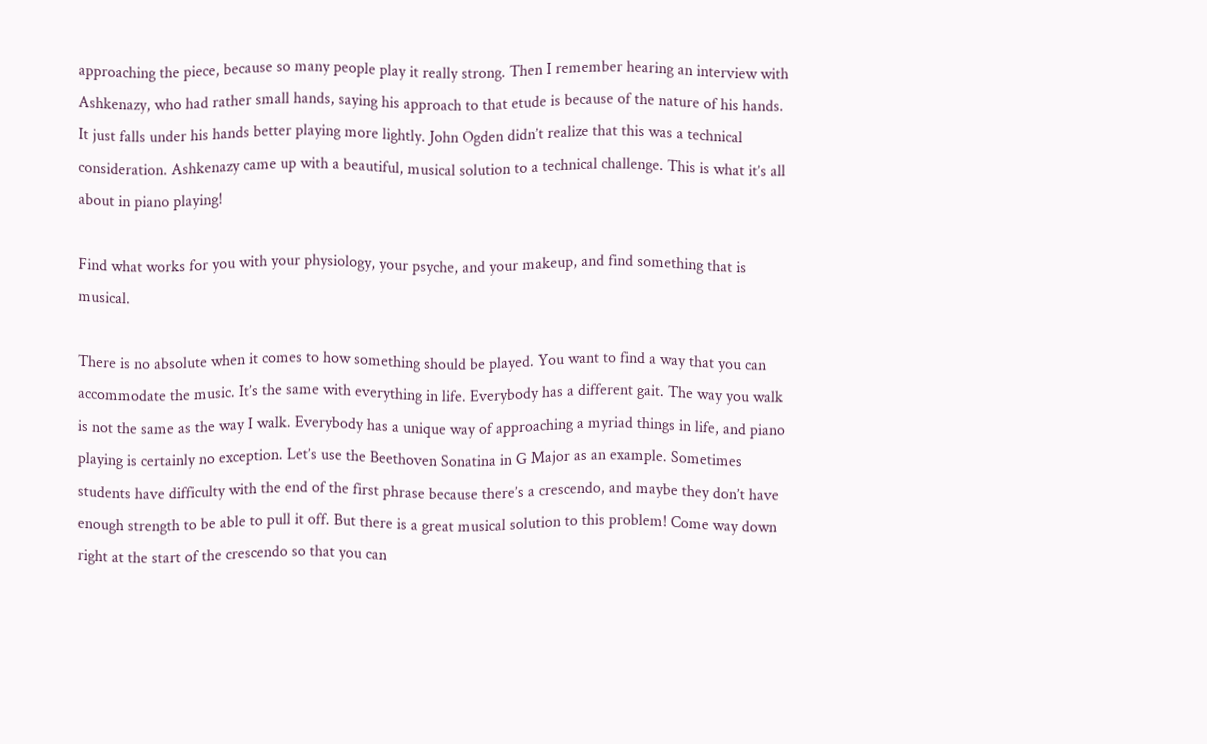approaching the piece, because so many people play it really strong. Then I remember hearing an interview with Ashkenazy, who had rather small hands, saying his approach to that etude is because of the nature of his hands. It just falls under his hands better playing more lightly. John Ogden didn’t realize that this was a technical consideration. Ashkenazy came up with a beautiful, musical solution to a technical challenge. This is what it’s all about in piano playing!

Find what works for you with your physiology, your psyche, and your makeup, and find something that is musical.

There is no absolute when it comes to how something should be played. You want to find a way that you can accommodate the music. It’s the same with everything in life. Everybody has a different gait. The way you walk is not the same as the way I walk. Everybody has a unique way of approaching a myriad things in life, and piano playing is certainly no exception. Let’s use the Beethoven Sonatina in G Major as an example. Sometimes students have difficulty with the end of the first phrase because there’s a crescendo, and maybe they don’t have enough strength to be able to pull it off. But there is a great musical solution to this problem! Come way down right at the start of the crescendo so that you can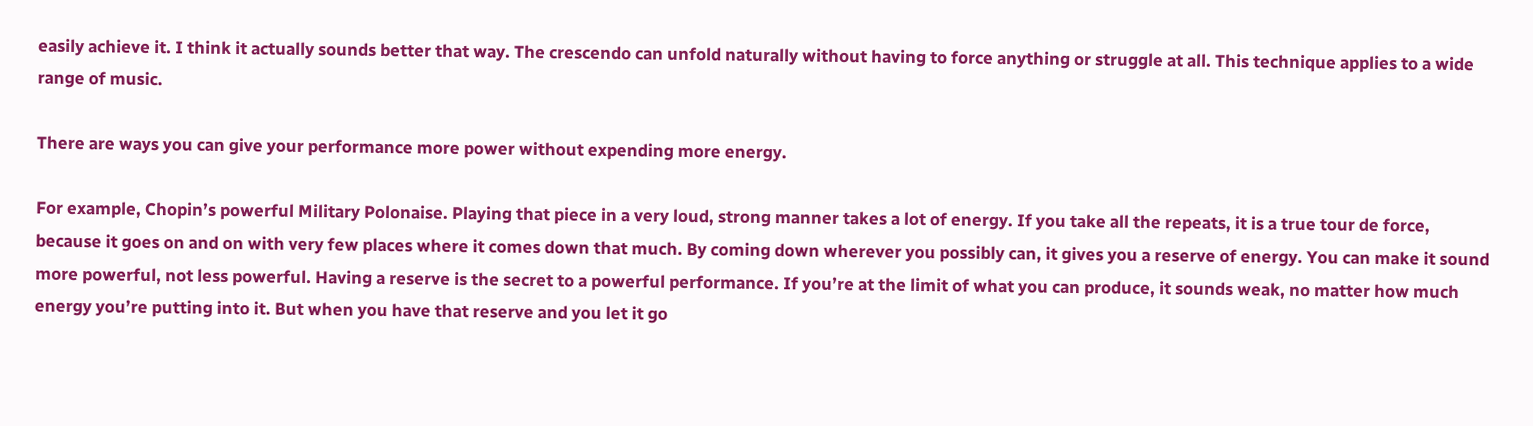easily achieve it. I think it actually sounds better that way. The crescendo can unfold naturally without having to force anything or struggle at all. This technique applies to a wide range of music.

There are ways you can give your performance more power without expending more energy.

For example, Chopin’s powerful Military Polonaise. Playing that piece in a very loud, strong manner takes a lot of energy. If you take all the repeats, it is a true tour de force, because it goes on and on with very few places where it comes down that much. By coming down wherever you possibly can, it gives you a reserve of energy. You can make it sound more powerful, not less powerful. Having a reserve is the secret to a powerful performance. If you’re at the limit of what you can produce, it sounds weak, no matter how much energy you’re putting into it. But when you have that reserve and you let it go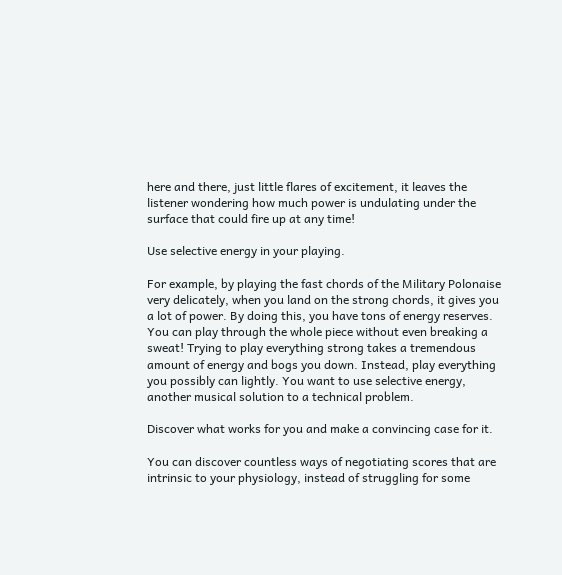here and there, just little flares of excitement, it leaves the listener wondering how much power is undulating under the surface that could fire up at any time!

Use selective energy in your playing.

For example, by playing the fast chords of the Military Polonaise very delicately, when you land on the strong chords, it gives you a lot of power. By doing this, you have tons of energy reserves. You can play through the whole piece without even breaking a sweat! Trying to play everything strong takes a tremendous amount of energy and bogs you down. Instead, play everything you possibly can lightly. You want to use selective energy, another musical solution to a technical problem.

Discover what works for you and make a convincing case for it.

You can discover countless ways of negotiating scores that are intrinsic to your physiology, instead of struggling for some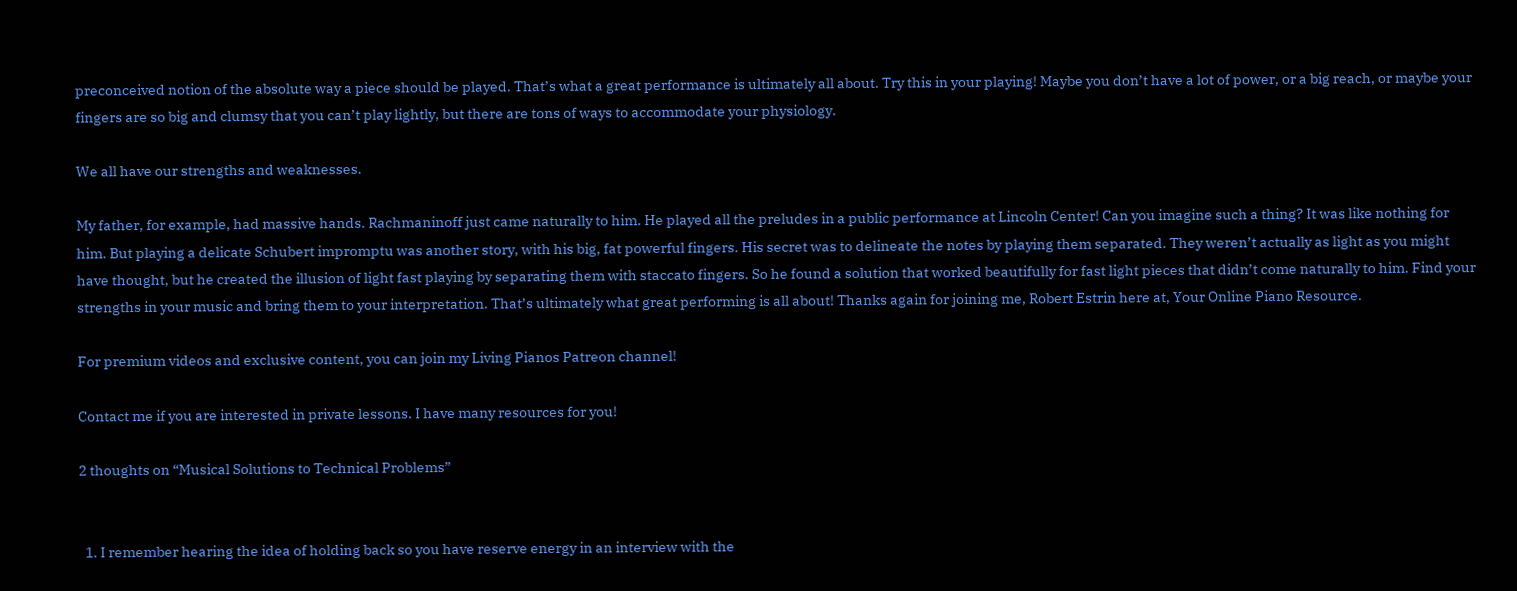preconceived notion of the absolute way a piece should be played. That’s what a great performance is ultimately all about. Try this in your playing! Maybe you don’t have a lot of power, or a big reach, or maybe your fingers are so big and clumsy that you can’t play lightly, but there are tons of ways to accommodate your physiology.

We all have our strengths and weaknesses.

My father, for example, had massive hands. Rachmaninoff just came naturally to him. He played all the preludes in a public performance at Lincoln Center! Can you imagine such a thing? It was like nothing for him. But playing a delicate Schubert impromptu was another story, with his big, fat powerful fingers. His secret was to delineate the notes by playing them separated. They weren’t actually as light as you might have thought, but he created the illusion of light fast playing by separating them with staccato fingers. So he found a solution that worked beautifully for fast light pieces that didn’t come naturally to him. Find your strengths in your music and bring them to your interpretation. That’s ultimately what great performing is all about! Thanks again for joining me, Robert Estrin here at, Your Online Piano Resource.

For premium videos and exclusive content, you can join my Living Pianos Patreon channel!

Contact me if you are interested in private lessons. I have many resources for you!

2 thoughts on “Musical Solutions to Technical Problems”


  1. I remember hearing the idea of holding back so you have reserve energy in an interview with the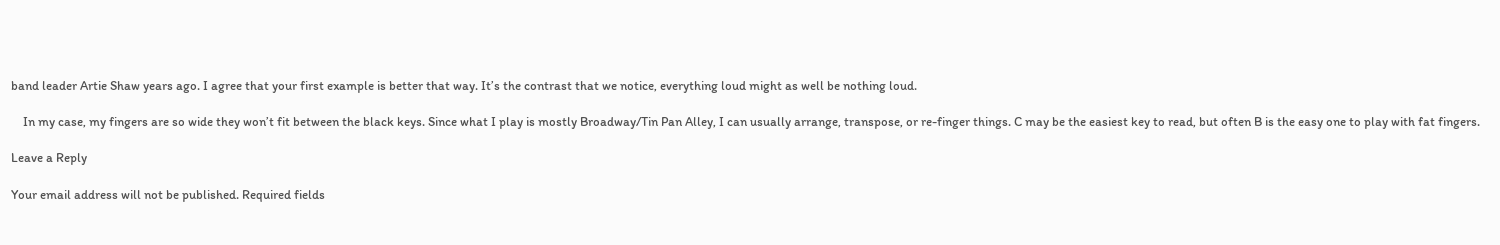band leader Artie Shaw years ago. I agree that your first example is better that way. It’s the contrast that we notice, everything loud might as well be nothing loud.

    In my case, my fingers are so wide they won’t fit between the black keys. Since what I play is mostly Broadway/Tin Pan Alley, I can usually arrange, transpose, or re-finger things. C may be the easiest key to read, but often B is the easy one to play with fat fingers.

Leave a Reply

Your email address will not be published. Required fields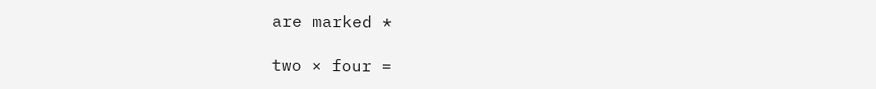are marked *

two × four =